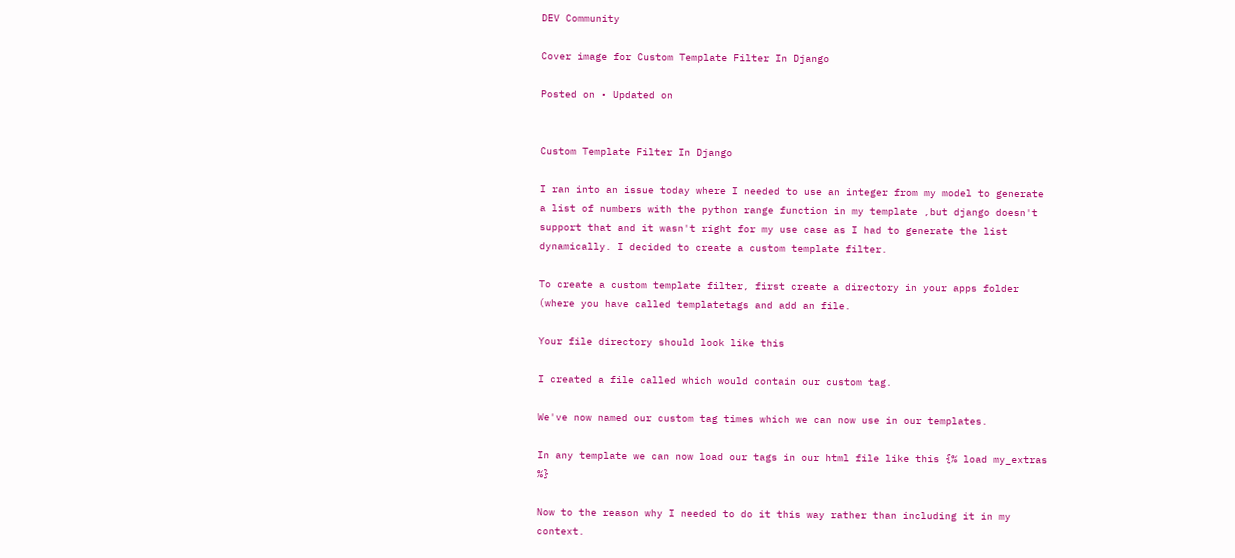DEV Community

Cover image for Custom Template Filter In Django

Posted on • Updated on


Custom Template Filter In Django

I ran into an issue today where I needed to use an integer from my model to generate a list of numbers with the python range function in my template ,but django doesn't support that and it wasn't right for my use case as I had to generate the list dynamically. I decided to create a custom template filter.

To create a custom template filter, first create a directory in your apps folder (where you have called templatetags and add an file.

Your file directory should look like this

I created a file called which would contain our custom tag.

We've now named our custom tag times which we can now use in our templates.

In any template we can now load our tags in our html file like this {% load my_extras %}

Now to the reason why I needed to do it this way rather than including it in my context.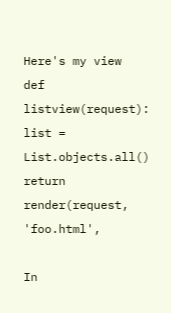Here's my view
def listview(request):
list = List.objects.all()
return render(request, 'foo.html',

In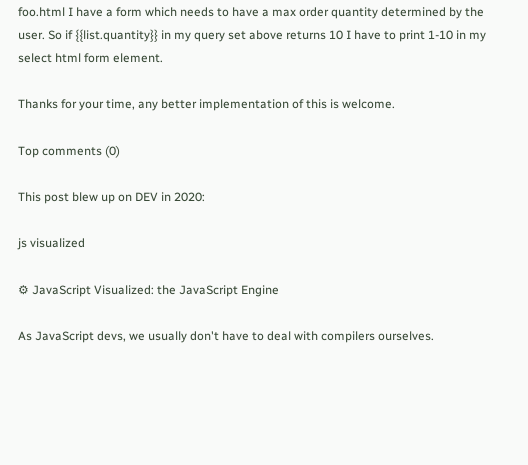foo.html I have a form which needs to have a max order quantity determined by the user. So if {{list.quantity}} in my query set above returns 10 I have to print 1-10 in my select html form element.

Thanks for your time, any better implementation of this is welcome.

Top comments (0)

This post blew up on DEV in 2020:

js visualized

⚙ JavaScript Visualized: the JavaScript Engine

As JavaScript devs, we usually don't have to deal with compilers ourselves.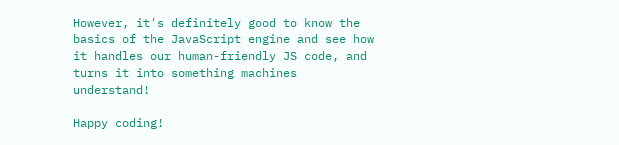However, it's definitely good to know the basics of the JavaScript engine and see how it handles our human-friendly JS code, and turns it into something machines understand!

Happy coding!